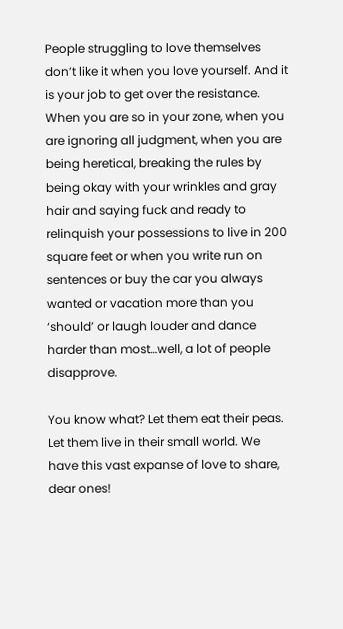People struggling to love themselves don’t like it when you love yourself. And it is your job to get over the resistance. When you are so in your zone, when you are ignoring all judgment, when you are being heretical, breaking the rules by being okay with your wrinkles and gray hair and saying fuck and ready to relinquish your possessions to live in 200 square feet or when you write run on sentences or buy the car you always wanted or vacation more than you ‘should’ or laugh louder and dance harder than most…well, a lot of people disapprove.

You know what? Let them eat their peas. Let them live in their small world. We have this vast expanse of love to share, dear ones!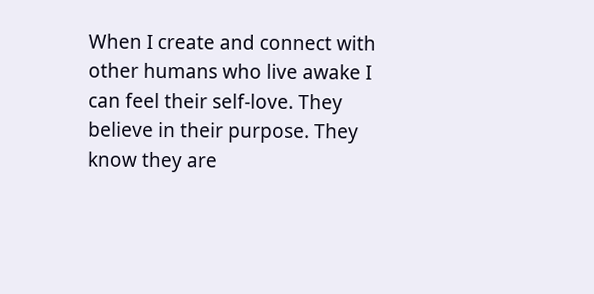When I create and connect with other humans who live awake I can feel their self-love. They believe in their purpose. They know they are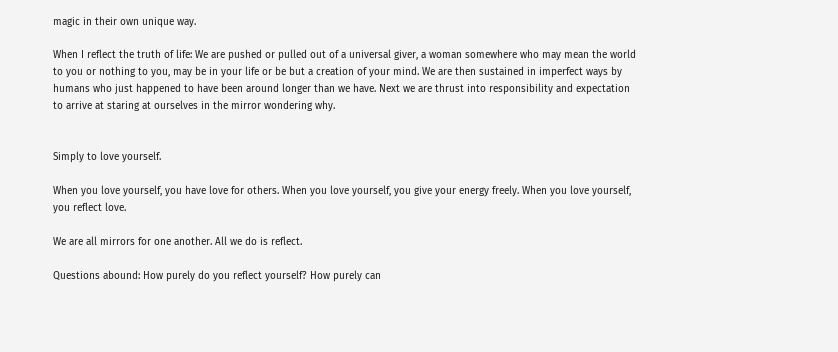magic in their own unique way.

When I reflect the truth of life: We are pushed or pulled out of a universal giver, a woman somewhere who may mean the world to you or nothing to you, may be in your life or be but a creation of your mind. We are then sustained in imperfect ways by humans who just happened to have been around longer than we have. Next we are thrust into responsibility and expectation to arrive at staring at ourselves in the mirror wondering why.


Simply to love yourself.

When you love yourself, you have love for others. When you love yourself, you give your energy freely. When you love yourself, you reflect love.

We are all mirrors for one another. All we do is reflect.

Questions abound: How purely do you reflect yourself? How purely can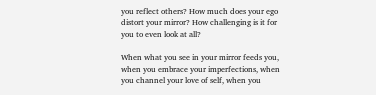you reflect others? How much does your ego distort your mirror? How challenging is it for you to even look at all?

When what you see in your mirror feeds you, when you embrace your imperfections, when you channel your love of self, when you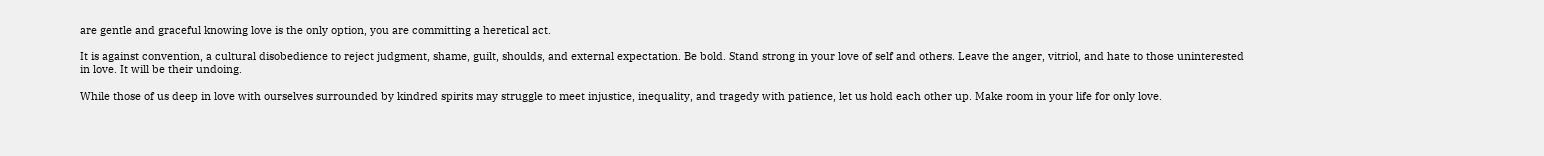are gentle and graceful knowing love is the only option, you are committing a heretical act.

It is against convention, a cultural disobedience to reject judgment, shame, guilt, shoulds, and external expectation. Be bold. Stand strong in your love of self and others. Leave the anger, vitriol, and hate to those uninterested in love. It will be their undoing.

While those of us deep in love with ourselves surrounded by kindred spirits may struggle to meet injustice, inequality, and tragedy with patience, let us hold each other up. Make room in your life for only love.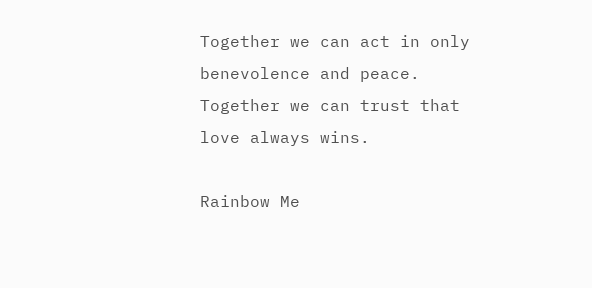Together we can act in only benevolence and peace. Together we can trust that love always wins.

Rainbow Me